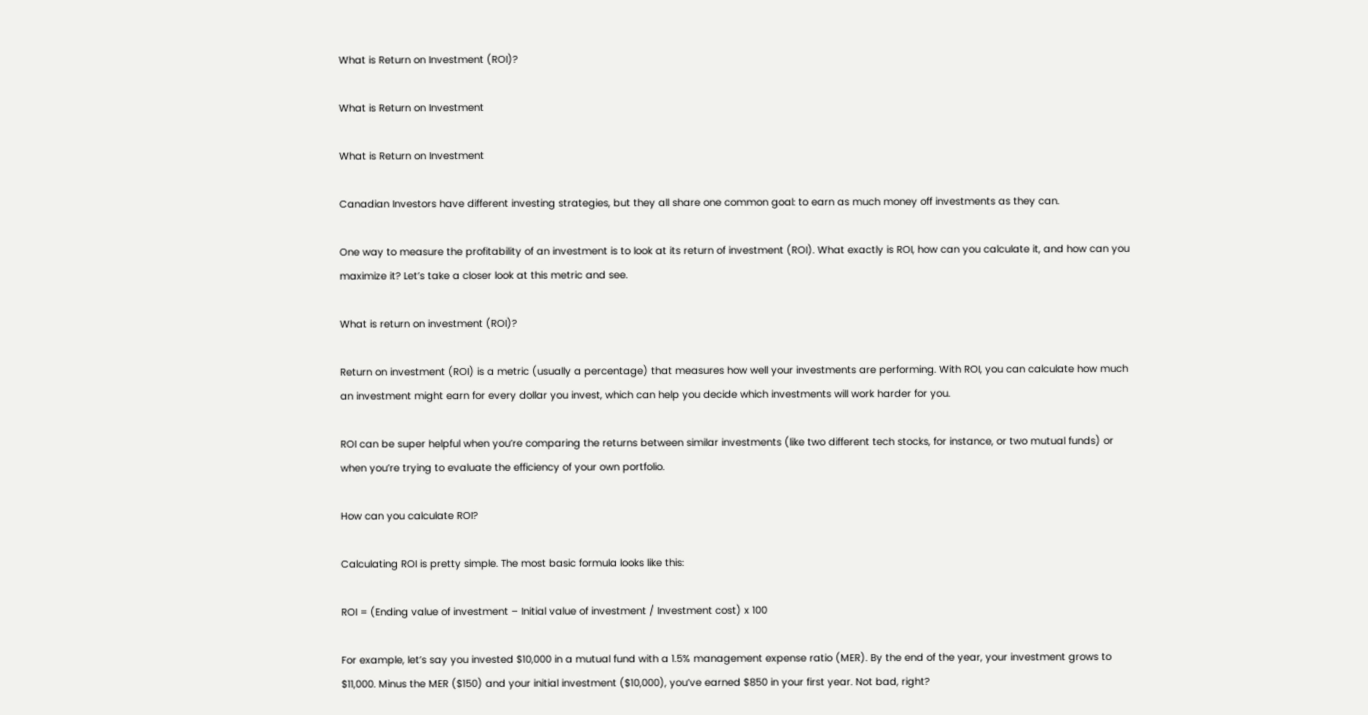What is Return on Investment (ROI)?

What is Return on Investment

What is Return on Investment

Canadian Investors have different investing strategies, but they all share one common goal: to earn as much money off investments as they can.

One way to measure the profitability of an investment is to look at its return of investment (ROI). What exactly is ROI, how can you calculate it, and how can you maximize it? Let’s take a closer look at this metric and see.

What is return on investment (ROI)?

Return on investment (ROI) is a metric (usually a percentage) that measures how well your investments are performing. With ROI, you can calculate how much an investment might earn for every dollar you invest, which can help you decide which investments will work harder for you.

ROI can be super helpful when you’re comparing the returns between similar investments (like two different tech stocks, for instance, or two mutual funds) or when you’re trying to evaluate the efficiency of your own portfolio.

How can you calculate ROI?

Calculating ROI is pretty simple. The most basic formula looks like this:

ROI = (Ending value of investment – Initial value of investment / Investment cost) x 100

For example, let’s say you invested $10,000 in a mutual fund with a 1.5% management expense ratio (MER). By the end of the year, your investment grows to $11,000. Minus the MER ($150) and your initial investment ($10,000), you’ve earned $850 in your first year. Not bad, right?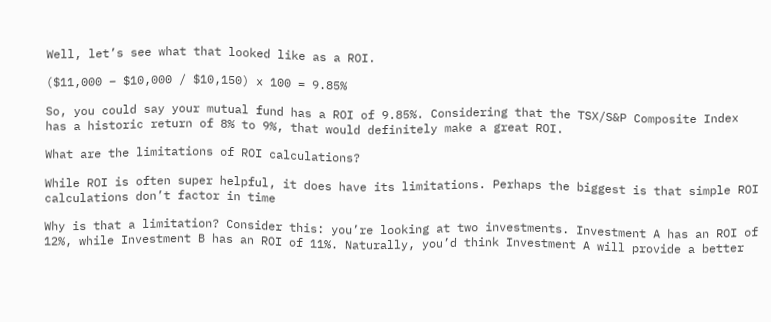Well, let’s see what that looked like as a ROI.

($11,000 – $10,000 / $10,150) x 100 = 9.85%

So, you could say your mutual fund has a ROI of 9.85%. Considering that the TSX/S&P Composite Index has a historic return of 8% to 9%, that would definitely make a great ROI.

What are the limitations of ROI calculations?

While ROI is often super helpful, it does have its limitations. Perhaps the biggest is that simple ROI calculations don’t factor in time

Why is that a limitation? Consider this: you’re looking at two investments. Investment A has an ROI of 12%, while Investment B has an ROI of 11%. Naturally, you’d think Investment A will provide a better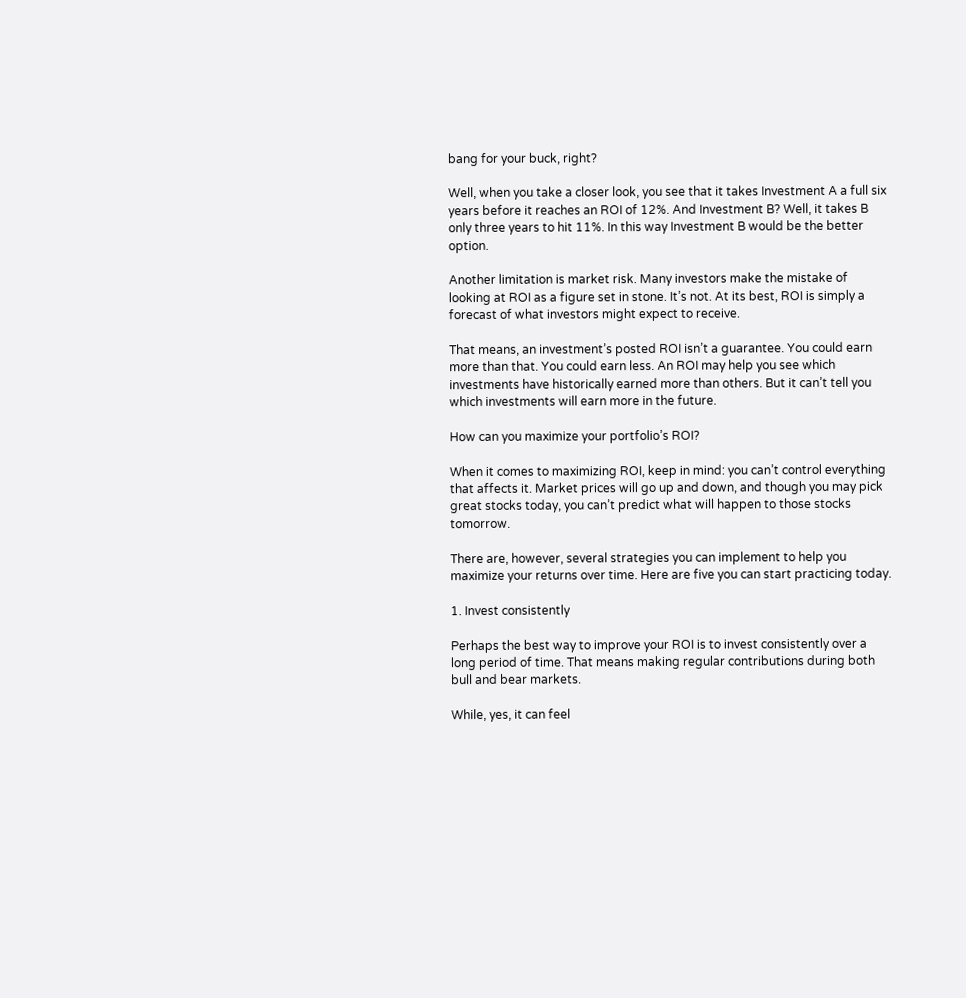bang for your buck, right?

Well, when you take a closer look, you see that it takes Investment A a full six years before it reaches an ROI of 12%. And Investment B? Well, it takes B only three years to hit 11%. In this way Investment B would be the better option.

Another limitation is market risk. Many investors make the mistake of looking at ROI as a figure set in stone. It’s not. At its best, ROI is simply a forecast of what investors might expect to receive.

That means, an investment’s posted ROI isn’t a guarantee. You could earn more than that. You could earn less. An ROI may help you see which investments have historically earned more than others. But it can’t tell you which investments will earn more in the future.

How can you maximize your portfolio’s ROI?

When it comes to maximizing ROI, keep in mind: you can’t control everything that affects it. Market prices will go up and down, and though you may pick great stocks today, you can’t predict what will happen to those stocks tomorrow.

There are, however, several strategies you can implement to help you maximize your returns over time. Here are five you can start practicing today.

1. Invest consistently

Perhaps the best way to improve your ROI is to invest consistently over a long period of time. That means making regular contributions during both bull and bear markets.

While, yes, it can feel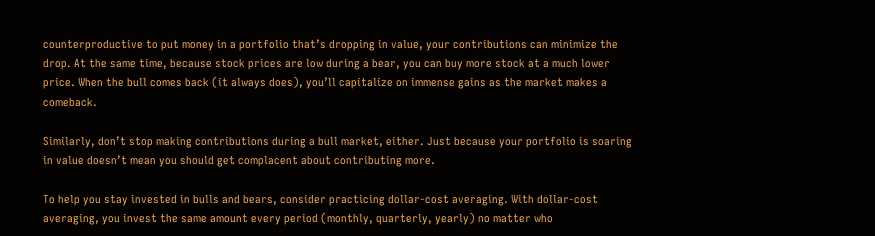counterproductive to put money in a portfolio that’s dropping in value, your contributions can minimize the drop. At the same time, because stock prices are low during a bear, you can buy more stock at a much lower price. When the bull comes back (it always does), you’ll capitalize on immense gains as the market makes a comeback.

Similarly, don’t stop making contributions during a bull market, either. Just because your portfolio is soaring in value doesn’t mean you should get complacent about contributing more.

To help you stay invested in bulls and bears, consider practicing dollar-cost averaging. With dollar-cost averaging, you invest the same amount every period (monthly, quarterly, yearly) no matter who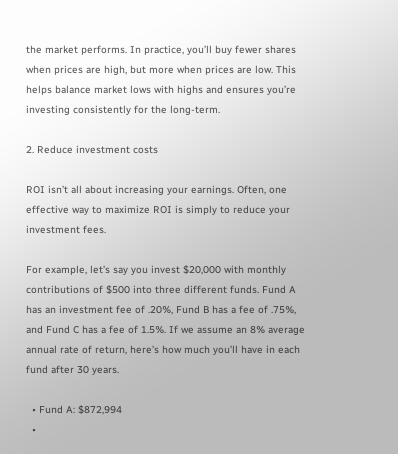the market performs. In practice, you’ll buy fewer shares when prices are high, but more when prices are low. This helps balance market lows with highs and ensures you’re investing consistently for the long-term.

2. Reduce investment costs

ROI isn’t all about increasing your earnings. Often, one effective way to maximize ROI is simply to reduce your investment fees.

For example, let’s say you invest $20,000 with monthly contributions of $500 into three different funds. Fund A has an investment fee of .20%, Fund B has a fee of .75%, and Fund C has a fee of 1.5%. If we assume an 8% average annual rate of return, here’s how much you’ll have in each fund after 30 years.

  • Fund A: $872,994
  •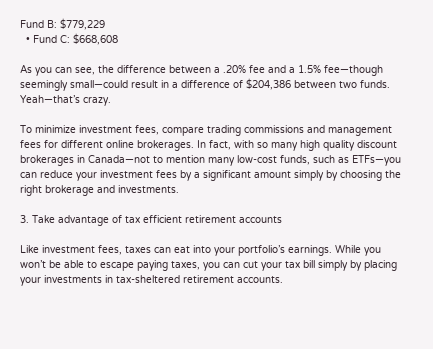Fund B: $779,229
  • Fund C: $668,608

As you can see, the difference between a .20% fee and a 1.5% fee—though seemingly small—could result in a difference of $204,386 between two funds. Yeah—that’s crazy.

To minimize investment fees, compare trading commissions and management fees for different online brokerages. In fact, with so many high quality discount brokerages in Canada—not to mention many low-cost funds, such as ETFs—you can reduce your investment fees by a significant amount simply by choosing the right brokerage and investments.

3. Take advantage of tax efficient retirement accounts

Like investment fees, taxes can eat into your portfolio’s earnings. While you won’t be able to escape paying taxes, you can cut your tax bill simply by placing your investments in tax-sheltered retirement accounts.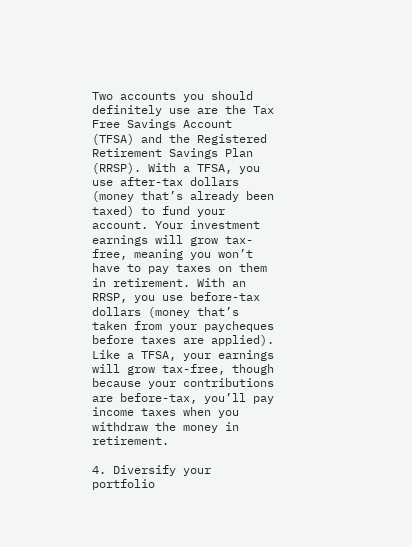Two accounts you should definitely use are the Tax Free Savings Account (TFSA) and the Registered Retirement Savings Plan (RRSP). With a TFSA, you use after-tax dollars (money that’s already been taxed) to fund your account. Your investment earnings will grow tax-free, meaning you won’t have to pay taxes on them in retirement. With an RRSP, you use before-tax dollars (money that’s taken from your paycheques before taxes are applied). Like a TFSA, your earnings will grow tax-free, though because your contributions are before-tax, you’ll pay income taxes when you withdraw the money in retirement.

4. Diversify your portfolio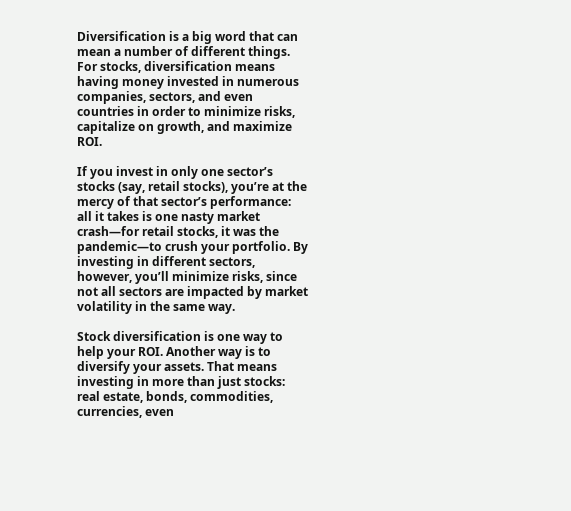Diversification is a big word that can mean a number of different things. For stocks, diversification means having money invested in numerous companies, sectors, and even countries in order to minimize risks, capitalize on growth, and maximize ROI.

If you invest in only one sector’s stocks (say, retail stocks), you’re at the mercy of that sector’s performance: all it takes is one nasty market crash—for retail stocks, it was the pandemic—to crush your portfolio. By investing in different sectors, however, you’ll minimize risks, since not all sectors are impacted by market volatility in the same way.

Stock diversification is one way to help your ROI. Another way is to diversify your assets. That means investing in more than just stocks: real estate, bonds, commodities, currencies, even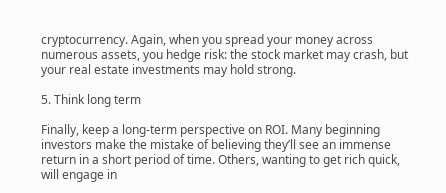cryptocurrency. Again, when you spread your money across numerous assets, you hedge risk: the stock market may crash, but your real estate investments may hold strong.

5. Think long term

Finally, keep a long-term perspective on ROI. Many beginning investors make the mistake of believing they’ll see an immense return in a short period of time. Others, wanting to get rich quick, will engage in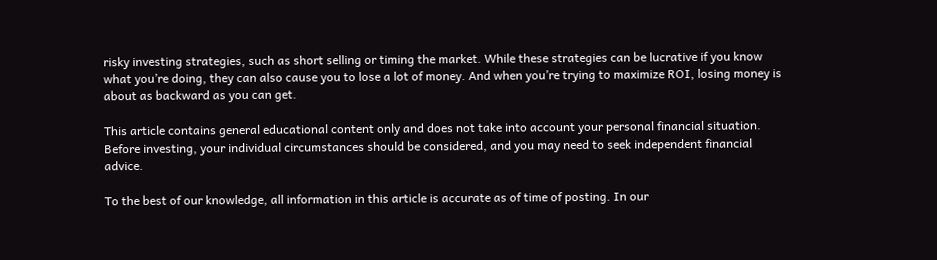risky investing strategies, such as short selling or timing the market. While these strategies can be lucrative if you know what you’re doing, they can also cause you to lose a lot of money. And when you’re trying to maximize ROI, losing money is about as backward as you can get.

This article contains general educational content only and does not take into account your personal financial situation. Before investing, your individual circumstances should be considered, and you may need to seek independent financial advice.

To the best of our knowledge, all information in this article is accurate as of time of posting. In our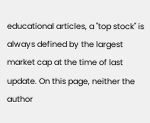educational articles, a "top stock" is always defined by the largest market cap at the time of last update. On this page, neither the author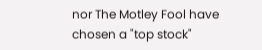nor The Motley Fool have chosen a "top stock"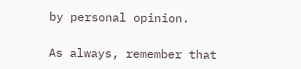by personal opinion.

As always, remember that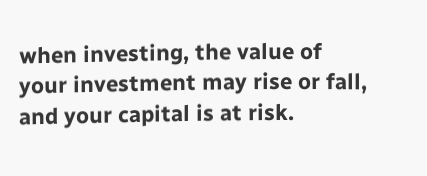when investing, the value of your investment may rise or fall, and your capital is at risk.